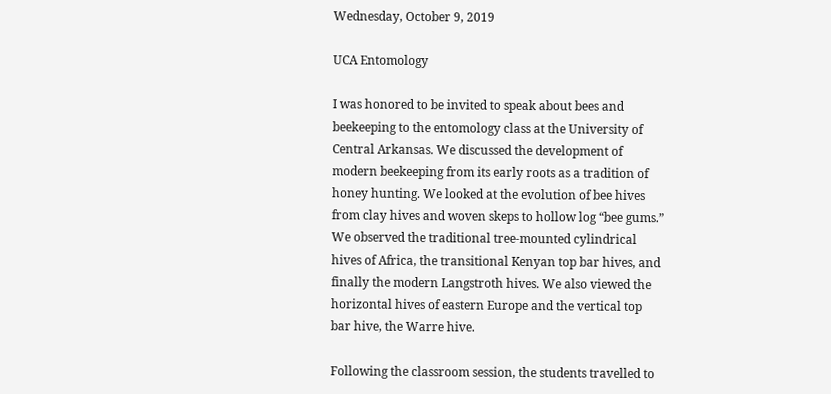Wednesday, October 9, 2019

UCA Entomology

I was honored to be invited to speak about bees and beekeeping to the entomology class at the University of Central Arkansas. We discussed the development of modern beekeeping from its early roots as a tradition of honey hunting. We looked at the evolution of bee hives from clay hives and woven skeps to hollow log “bee gums.” We observed the traditional tree-mounted cylindrical hives of Africa, the transitional Kenyan top bar hives, and finally the modern Langstroth hives. We also viewed the horizontal hives of eastern Europe and the vertical top bar hive, the Warre hive.

Following the classroom session, the students travelled to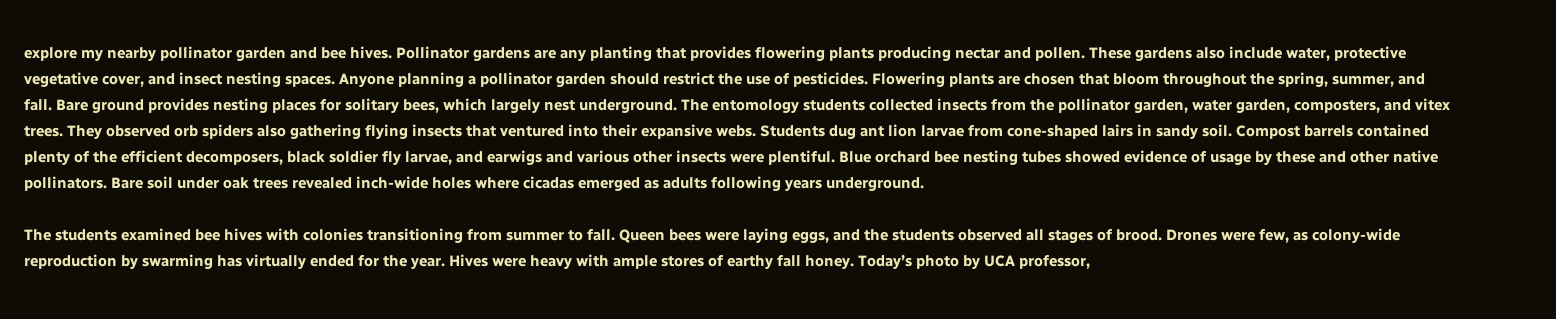explore my nearby pollinator garden and bee hives. Pollinator gardens are any planting that provides flowering plants producing nectar and pollen. These gardens also include water, protective vegetative cover, and insect nesting spaces. Anyone planning a pollinator garden should restrict the use of pesticides. Flowering plants are chosen that bloom throughout the spring, summer, and fall. Bare ground provides nesting places for solitary bees, which largely nest underground. The entomology students collected insects from the pollinator garden, water garden, composters, and vitex trees. They observed orb spiders also gathering flying insects that ventured into their expansive webs. Students dug ant lion larvae from cone-shaped lairs in sandy soil. Compost barrels contained plenty of the efficient decomposers, black soldier fly larvae, and earwigs and various other insects were plentiful. Blue orchard bee nesting tubes showed evidence of usage by these and other native pollinators. Bare soil under oak trees revealed inch-wide holes where cicadas emerged as adults following years underground.

The students examined bee hives with colonies transitioning from summer to fall. Queen bees were laying eggs, and the students observed all stages of brood. Drones were few, as colony-wide reproduction by swarming has virtually ended for the year. Hives were heavy with ample stores of earthy fall honey. Today’s photo by UCA professor,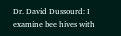Dr. David Dussourd: I examine bee hives with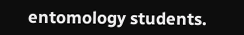entomology students.